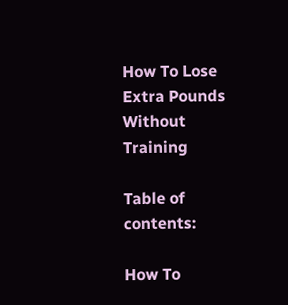How To Lose Extra Pounds Without Training

Table of contents:

How To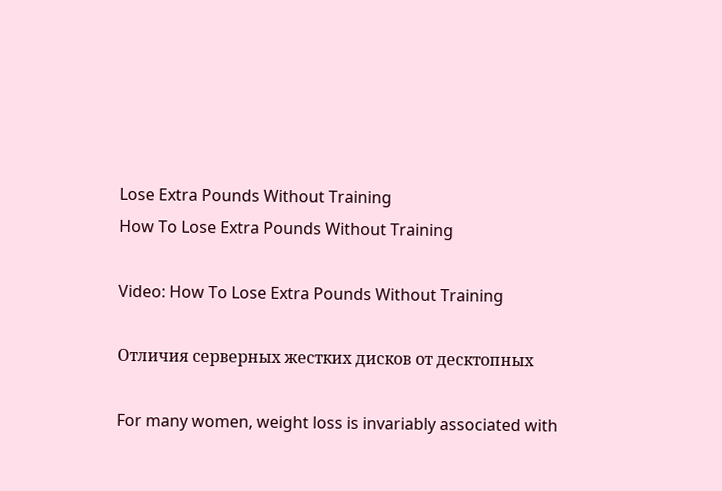Lose Extra Pounds Without Training
How To Lose Extra Pounds Without Training

Video: How To Lose Extra Pounds Without Training

Отличия серверных жестких дисков от десктопных

For many women, weight loss is invariably associated with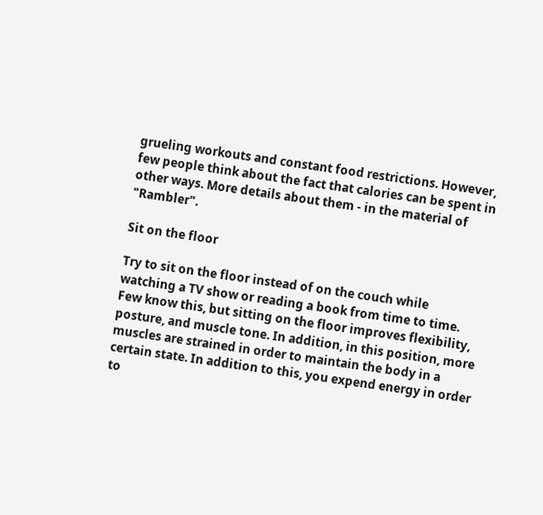grueling workouts and constant food restrictions. However, few people think about the fact that calories can be spent in other ways. More details about them - in the material of "Rambler".

Sit on the floor

Try to sit on the floor instead of on the couch while watching a TV show or reading a book from time to time. Few know this, but sitting on the floor improves flexibility, posture, and muscle tone. In addition, in this position, more muscles are strained in order to maintain the body in a certain state. In addition to this, you expend energy in order to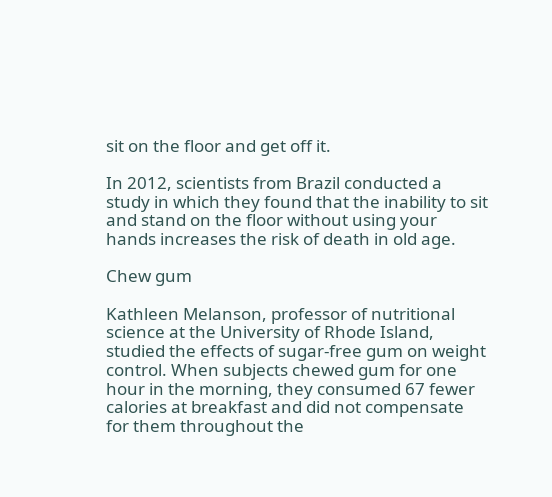sit on the floor and get off it.

In 2012, scientists from Brazil conducted a study in which they found that the inability to sit and stand on the floor without using your hands increases the risk of death in old age.

Chew gum

Kathleen Melanson, professor of nutritional science at the University of Rhode Island, studied the effects of sugar-free gum on weight control. When subjects chewed gum for one hour in the morning, they consumed 67 fewer calories at breakfast and did not compensate for them throughout the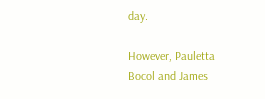day.

However, Pauletta Bocol and James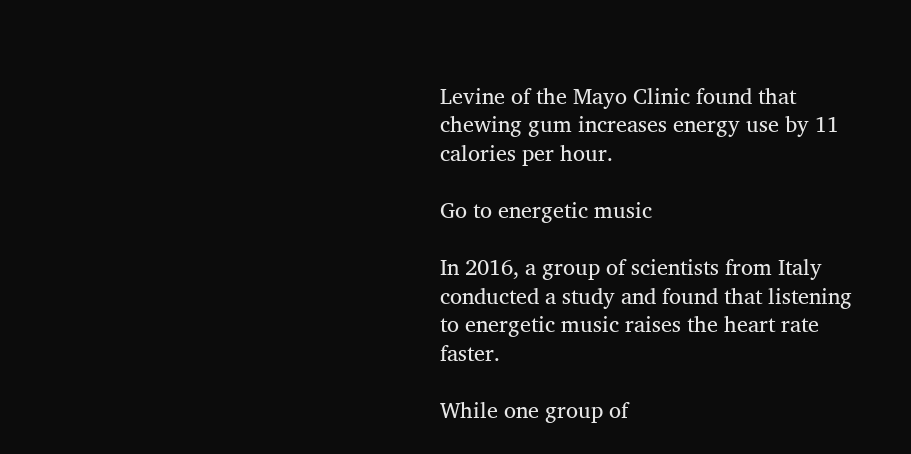Levine of the Mayo Clinic found that chewing gum increases energy use by 11 calories per hour.

Go to energetic music

In 2016, a group of scientists from Italy conducted a study and found that listening to energetic music raises the heart rate faster.

While one group of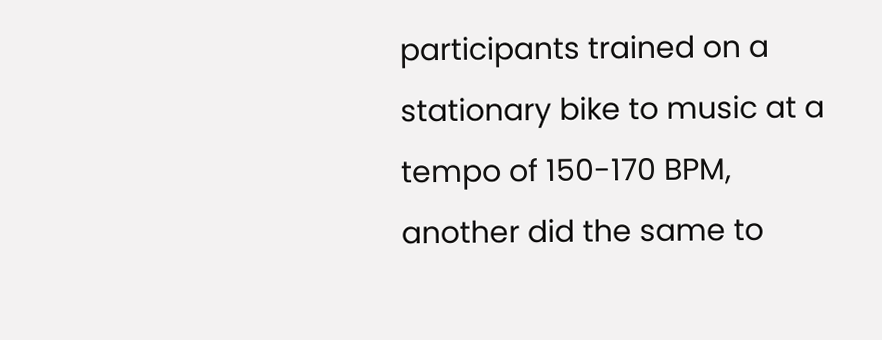participants trained on a stationary bike to music at a tempo of 150-170 BPM, another did the same to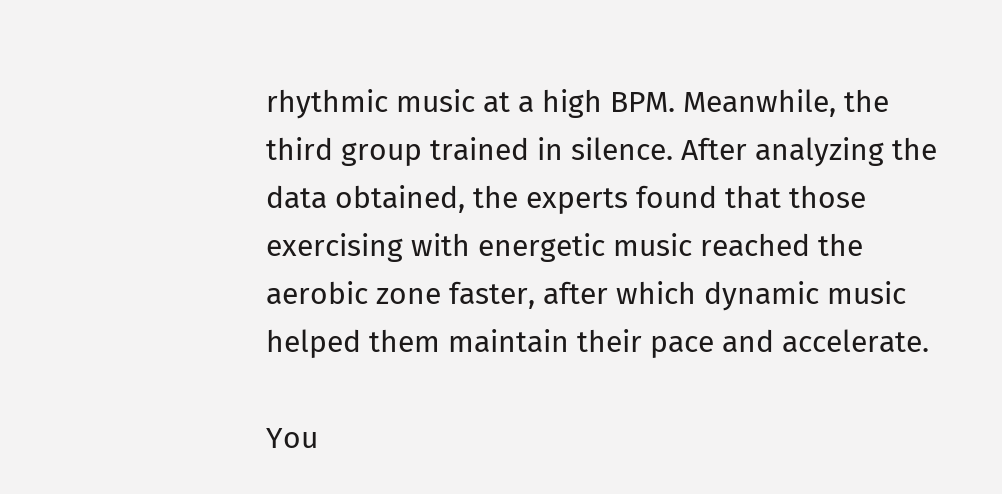rhythmic music at a high BPM. Meanwhile, the third group trained in silence. After analyzing the data obtained, the experts found that those exercising with energetic music reached the aerobic zone faster, after which dynamic music helped them maintain their pace and accelerate.

You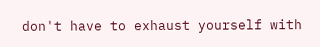don't have to exhaust yourself with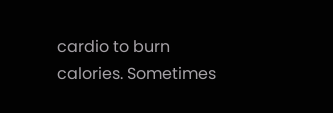cardio to burn calories. Sometimes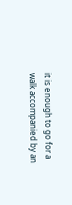it is enough to go for a walk accompanied by an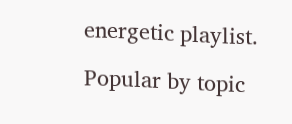energetic playlist.

Popular by topic